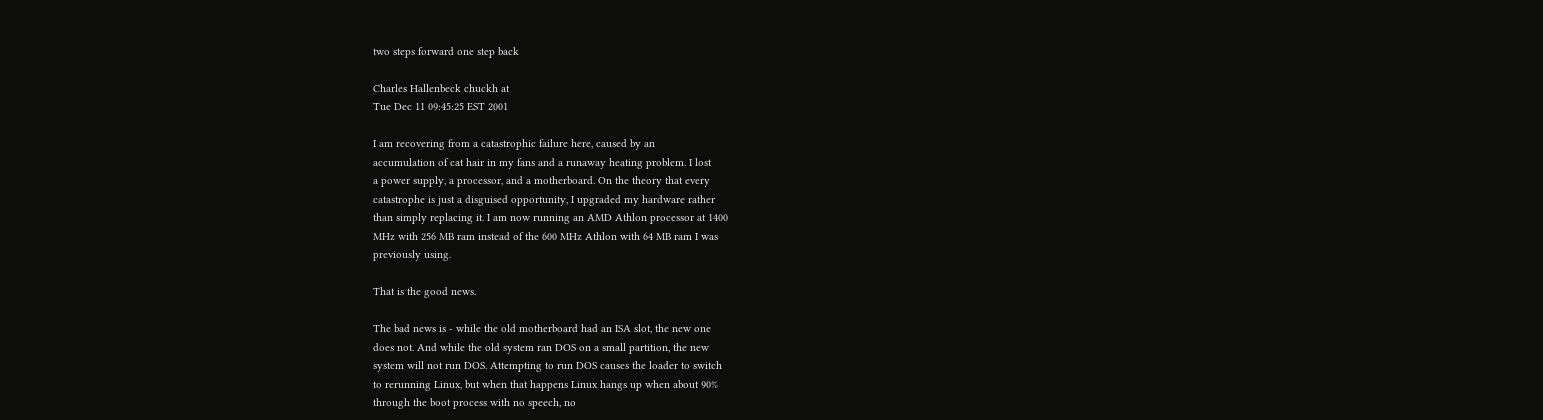two steps forward one step back

Charles Hallenbeck chuckh at
Tue Dec 11 09:45:25 EST 2001

I am recovering from a catastrophic failure here, caused by an
accumulation of cat hair in my fans and a runaway heating problem. I lost
a power supply, a processor, and a motherboard. On the theory that every
catastrophe is just a disguised opportunity, I upgraded my hardware rather
than simply replacing it. I am now running an AMD Athlon processor at 1400
MHz with 256 MB ram instead of the 600 MHz Athlon with 64 MB ram I was
previously using.

That is the good news.

The bad news is - while the old motherboard had an ISA slot, the new one
does not. And while the old system ran DOS on a small partition, the new
system will not run DOS. Attempting to run DOS causes the loader to switch
to rerunning Linux, but when that happens Linux hangs up when about 90%
through the boot process with no speech, no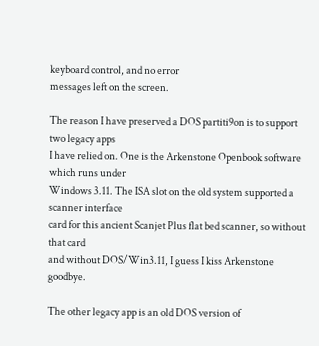keyboard control, and no error
messages left on the screen.

The reason I have preserved a DOS partiti9on is to support two legacy apps
I have relied on. One is the Arkenstone Openbook software which runs under
Windows 3.11. The ISA slot on the old system supported a scanner interface
card for this ancient Scanjet Plus flat bed scanner, so without that card
and without DOS/Win3.11, I guess I kiss Arkenstone goodbye.

The other legacy app is an old DOS version of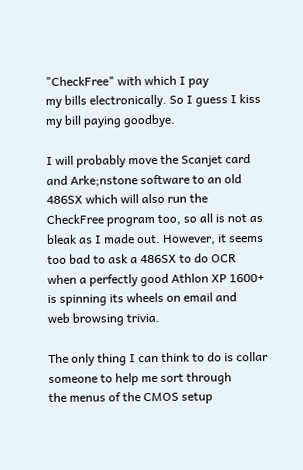"CheckFree" with which I pay
my bills electronically. So I guess I kiss my bill paying goodbye.

I will probably move the Scanjet card and Arke;nstone software to an old
486SX which will also run the CheckFree program too, so all is not as
bleak as I made out. However, it seems too bad to ask a 486SX to do OCR
when a perfectly good Athlon XP 1600+ is spinning its wheels on email and
web browsing trivia.

The only thing I can think to do is collar someone to help me sort through
the menus of the CMOS setup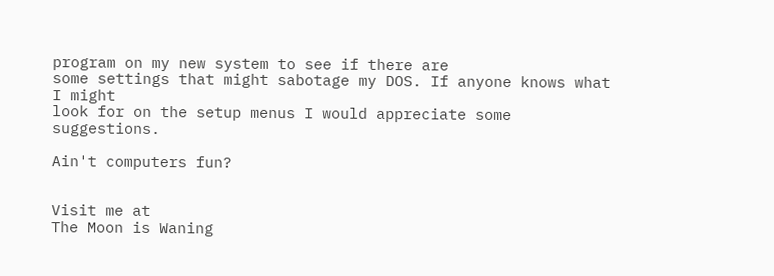program on my new system to see if there are
some settings that might sabotage my DOS. If anyone knows what I might
look for on the setup menus I would appreciate some suggestions.

Ain't computers fun?


Visit me at
The Moon is Waning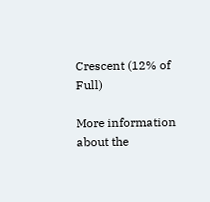Crescent (12% of Full)

More information about the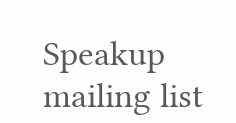Speakup mailing list